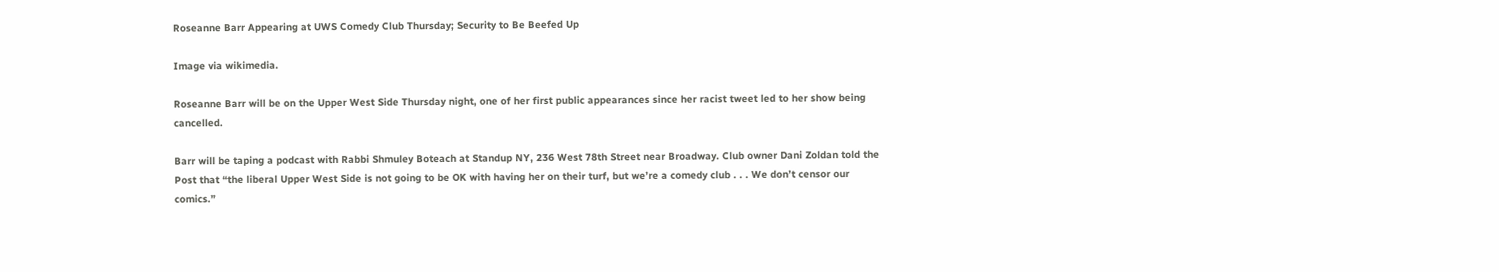Roseanne Barr Appearing at UWS Comedy Club Thursday; Security to Be Beefed Up

Image via wikimedia.

Roseanne Barr will be on the Upper West Side Thursday night, one of her first public appearances since her racist tweet led to her show being cancelled.

Barr will be taping a podcast with Rabbi Shmuley Boteach at Standup NY, 236 West 78th Street near Broadway. Club owner Dani Zoldan told the Post that “the liberal Upper West Side is not going to be OK with having her on their turf, but we’re a comedy club . . . We don’t censor our comics.”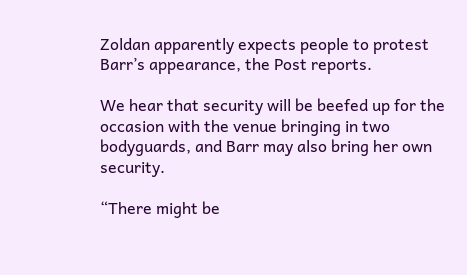Zoldan apparently expects people to protest Barr’s appearance, the Post reports.

We hear that security will be beefed up for the occasion with the venue bringing in two bodyguards, and Barr may also bring her own security.

“There might be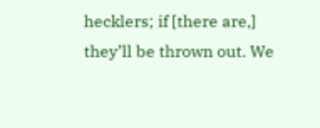hecklers; if [there are,] they’ll be thrown out. We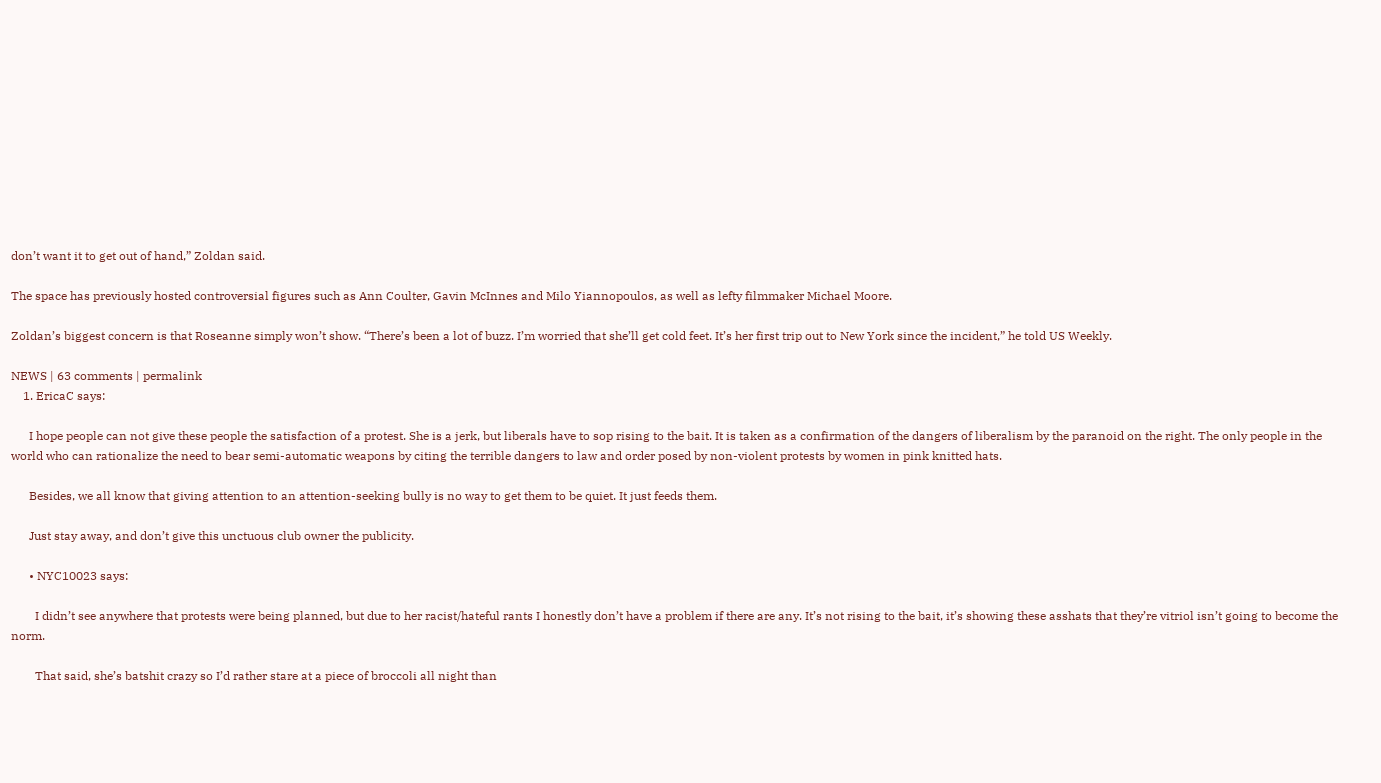don’t want it to get out of hand,” Zoldan said.

The space has previously hosted controversial figures such as Ann Coulter, Gavin McInnes and Milo Yiannopoulos, as well as lefty filmmaker Michael Moore.

Zoldan’s biggest concern is that Roseanne simply won’t show. “There’s been a lot of buzz. I’m worried that she’ll get cold feet. It’s her first trip out to New York since the incident,” he told US Weekly.

NEWS | 63 comments | permalink
    1. EricaC says:

      I hope people can not give these people the satisfaction of a protest. She is a jerk, but liberals have to sop rising to the bait. It is taken as a confirmation of the dangers of liberalism by the paranoid on the right. The only people in the world who can rationalize the need to bear semi-automatic weapons by citing the terrible dangers to law and order posed by non-violent protests by women in pink knitted hats.

      Besides, we all know that giving attention to an attention-seeking bully is no way to get them to be quiet. It just feeds them.

      Just stay away, and don’t give this unctuous club owner the publicity.

      • NYC10023 says:

        I didn’t see anywhere that protests were being planned, but due to her racist/hateful rants I honestly don’t have a problem if there are any. It’s not rising to the bait, it’s showing these asshats that they’re vitriol isn’t going to become the norm.

        That said, she’s batshit crazy so I’d rather stare at a piece of broccoli all night than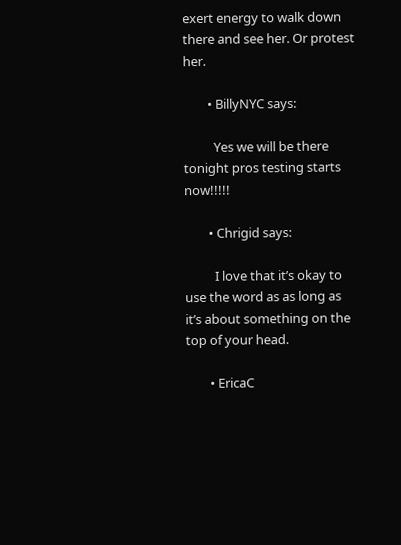exert energy to walk down there and see her. Or protest her.

        • BillyNYC says:

          Yes we will be there tonight pros testing starts now!!!!!

        • Chrigid says:

          I love that it’s okay to use the word as as long as it’s about something on the top of your head.

        • EricaC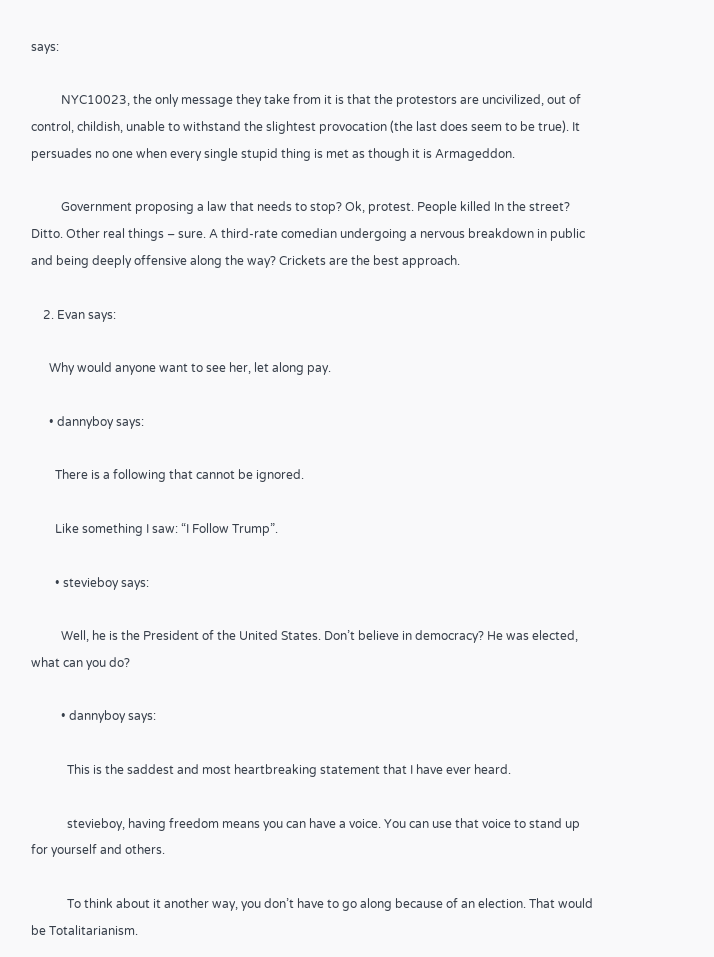says:

          NYC10023, the only message they take from it is that the protestors are uncivilized, out of control, childish, unable to withstand the slightest provocation (the last does seem to be true). It persuades no one when every single stupid thing is met as though it is Armageddon.

          Government proposing a law that needs to stop? Ok, protest. People killed In the street? Ditto. Other real things – sure. A third-rate comedian undergoing a nervous breakdown in public and being deeply offensive along the way? Crickets are the best approach.

    2. Evan says:

      Why would anyone want to see her, let along pay.

      • dannyboy says:

        There is a following that cannot be ignored.

        Like something I saw: “I Follow Trump”.

        • stevieboy says:

          Well, he is the President of the United States. Don’t believe in democracy? He was elected, what can you do?

          • dannyboy says:

            This is the saddest and most heartbreaking statement that I have ever heard.

            stevieboy, having freedom means you can have a voice. You can use that voice to stand up for yourself and others.

            To think about it another way, you don’t have to go along because of an election. That would be Totalitarianism.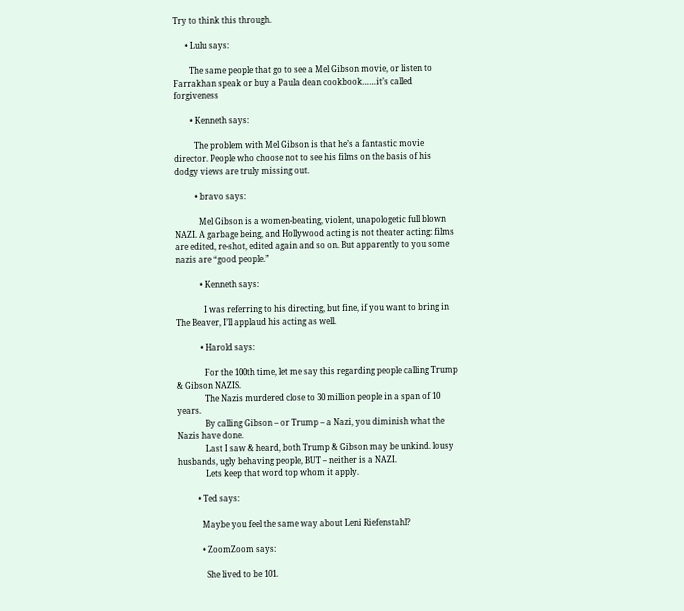Try to think this through.

      • Lulu says:

        The same people that go to see a Mel Gibson movie, or listen to Farrakhan speak or buy a Paula dean cookbook……it’s called forgiveness

        • Kenneth says:

          The problem with Mel Gibson is that he’s a fantastic movie director. People who choose not to see his films on the basis of his dodgy views are truly missing out.

          • bravo says:

            Mel Gibson is a women-beating, violent, unapologetic full blown NAZI. A garbage being, and Hollywood acting is not theater acting: films are edited, re-shot, edited again and so on. But apparently to you some nazis are “good people.”

            • Kenneth says:

              I was referring to his directing, but fine, if you want to bring in The Beaver, I’ll applaud his acting as well.

            • Harold says:

              For the 100th time, let me say this regarding people calling Trump & Gibson NAZIS.
              The Nazis murdered close to 30 million people in a span of 10 years.
              By calling Gibson – or Trump – a Nazi, you diminish what the Nazis have done.
              Last I saw & heard, both Trump & Gibson may be unkind. lousy husbands, ugly behaving people, BUT – neither is a NAZI.
              Lets keep that word top whom it apply.

          • Ted says:

            Maybe you feel the same way about Leni Riefenstahl?

            • ZoomZoom says:

              She lived to be 101.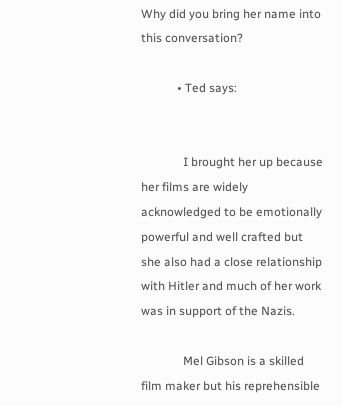Why did you bring her name into this conversation?

            • Ted says:


              I brought her up because her films are widely acknowledged to be emotionally powerful and well crafted but she also had a close relationship with Hitler and much of her work was in support of the Nazis.

              Mel Gibson is a skilled film maker but his reprehensible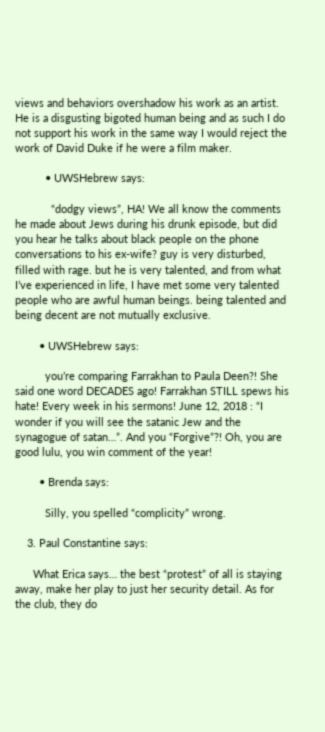views and behaviors overshadow his work as an artist. He is a disgusting bigoted human being and as such I do not support his work in the same way I would reject the work of David Duke if he were a film maker.

          • UWSHebrew says:

            “dodgy views”, HA! We all know the comments he made about Jews during his drunk episode, but did you hear he talks about black people on the phone conversations to his ex-wife? guy is very disturbed, filled with rage. but he is very talented, and from what I’ve experienced in life, I have met some very talented people who are awful human beings. being talented and being decent are not mutually exclusive.

        • UWSHebrew says:

          you’re comparing Farrakhan to Paula Deen?! She said one word DECADES ago! Farrakhan STILL spews his hate! Every week in his sermons! June 12, 2018 : “I wonder if you will see the satanic Jew and the synagogue of satan…”. And you “Forgive”?! Oh, you are good lulu, you win comment of the year!

        • Brenda says:

          Silly, you spelled “complicity” wrong.

    3. Paul Constantine says:

      What Erica says… the best “protest” of all is staying away, make her play to just her security detail. As for the club, they do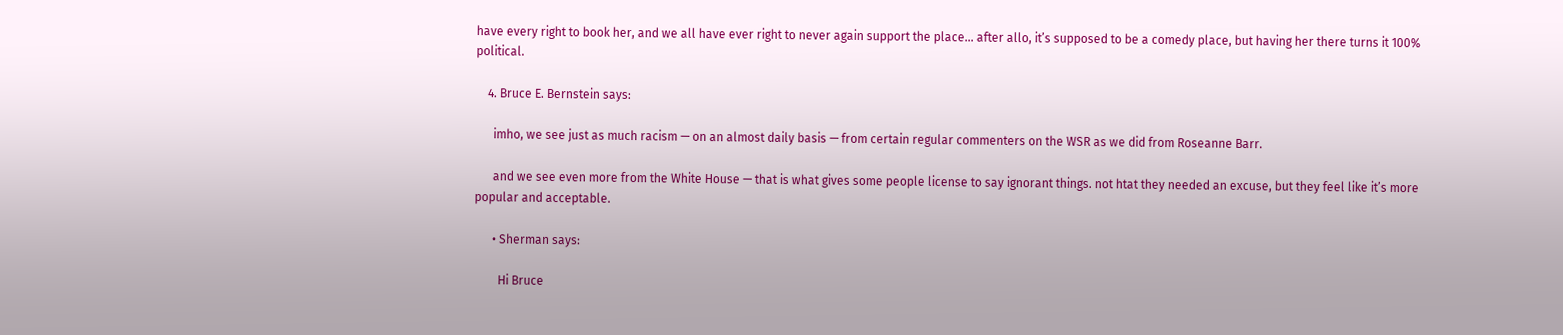have every right to book her, and we all have ever right to never again support the place… after allo, it’s supposed to be a comedy place, but having her there turns it 100% political.

    4. Bruce E. Bernstein says:

      imho, we see just as much racism — on an almost daily basis — from certain regular commenters on the WSR as we did from Roseanne Barr.

      and we see even more from the White House — that is what gives some people license to say ignorant things. not htat they needed an excuse, but they feel like it’s more popular and acceptable.

      • Sherman says:

        Hi Bruce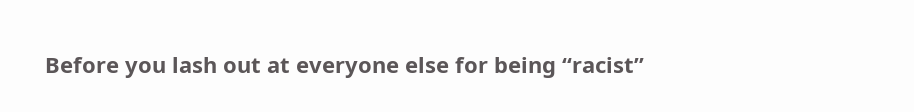Before you lash out at everyone else for being “racist”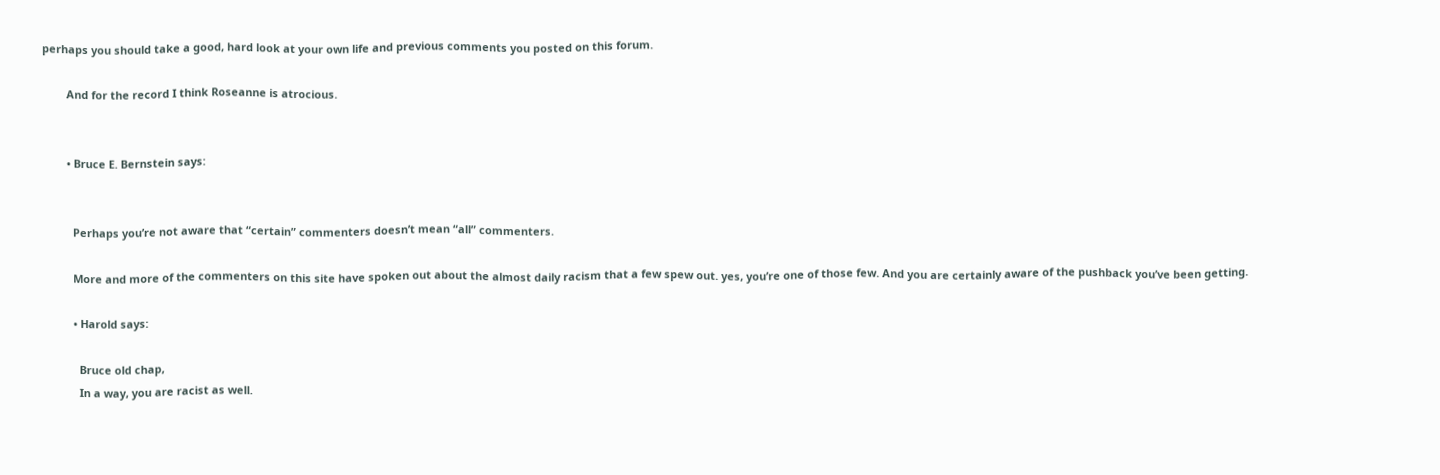perhaps you should take a good, hard look at your own life and previous comments you posted on this forum.

        And for the record I think Roseanne is atrocious.


        • Bruce E. Bernstein says:


          Perhaps you’re not aware that “certain” commenters doesn’t mean “all” commenters.

          More and more of the commenters on this site have spoken out about the almost daily racism that a few spew out. yes, you’re one of those few. And you are certainly aware of the pushback you’ve been getting.

          • Harold says:

            Bruce old chap,
            In a way, you are racist as well.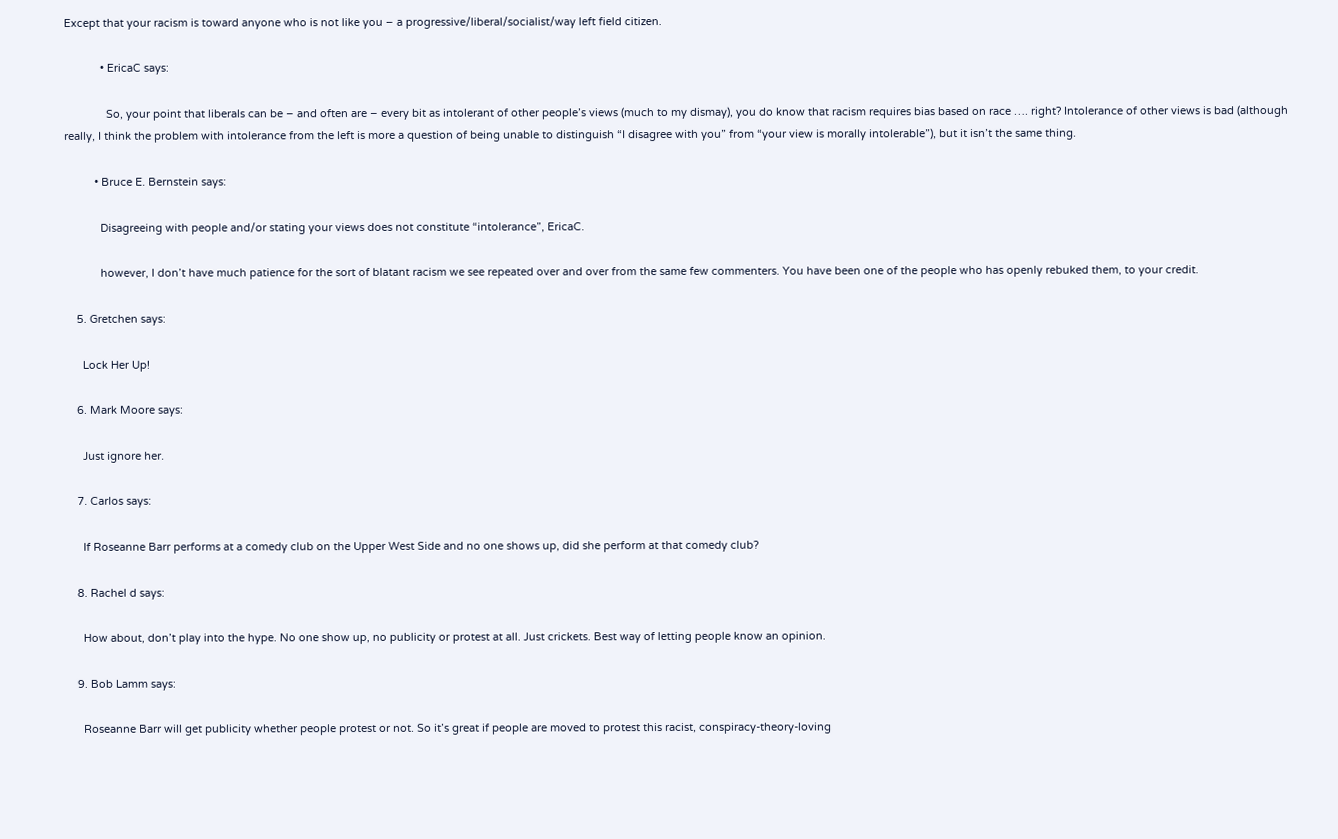Except that your racism is toward anyone who is not like you – a progressive/liberal/socialist/way left field citizen.

            • EricaC says:

              So, your point that liberals can be – and often are – every bit as intolerant of other people’s views (much to my dismay), you do know that racism requires bias based on race …. right? Intolerance of other views is bad (although really, I think the problem with intolerance from the left is more a question of being unable to distinguish “I disagree with you” from “your view is morally intolerable”), but it isn’t the same thing.

          • Bruce E. Bernstein says:

            Disagreeing with people and/or stating your views does not constitute “intolerance”, EricaC.

            however, I don’t have much patience for the sort of blatant racism we see repeated over and over from the same few commenters. You have been one of the people who has openly rebuked them, to your credit.

    5. Gretchen says:

      Lock Her Up!

    6. Mark Moore says:

      Just ignore her.

    7. Carlos says:

      If Roseanne Barr performs at a comedy club on the Upper West Side and no one shows up, did she perform at that comedy club?

    8. Rachel d says:

      How about, don’t play into the hype. No one show up, no publicity or protest at all. Just crickets. Best way of letting people know an opinion.

    9. Bob Lamm says:

      Roseanne Barr will get publicity whether people protest or not. So it’s great if people are moved to protest this racist, conspiracy-theory-loving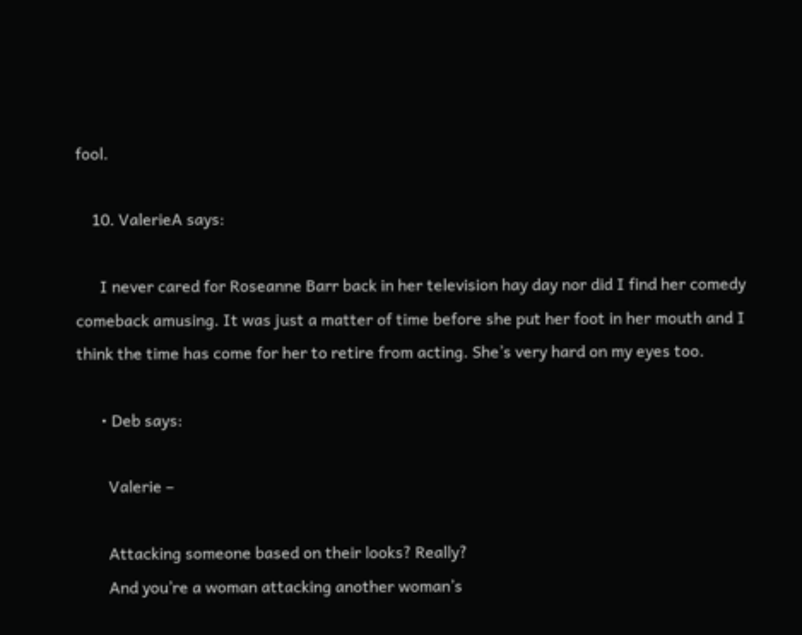fool.

    10. ValerieA says:

      I never cared for Roseanne Barr back in her television hay day nor did I find her comedy comeback amusing. It was just a matter of time before she put her foot in her mouth and I think the time has come for her to retire from acting. She’s very hard on my eyes too.

      • Deb says:

        Valerie –

        Attacking someone based on their looks? Really?
        And you’re a woman attacking another woman’s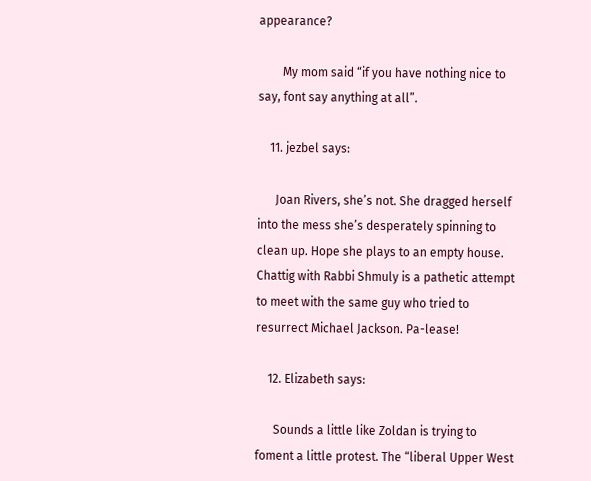appearance?

        My mom said “if you have nothing nice to say, font say anything at all”.

    11. jezbel says:

      Joan Rivers, she’s not. She dragged herself into the mess she’s desperately spinning to clean up. Hope she plays to an empty house. Chattig with Rabbi Shmuly is a pathetic attempt to meet with the same guy who tried to resurrect Michael Jackson. Pa-lease!

    12. Elizabeth says:

      Sounds a little like Zoldan is trying to foment a little protest. The “liberal Upper West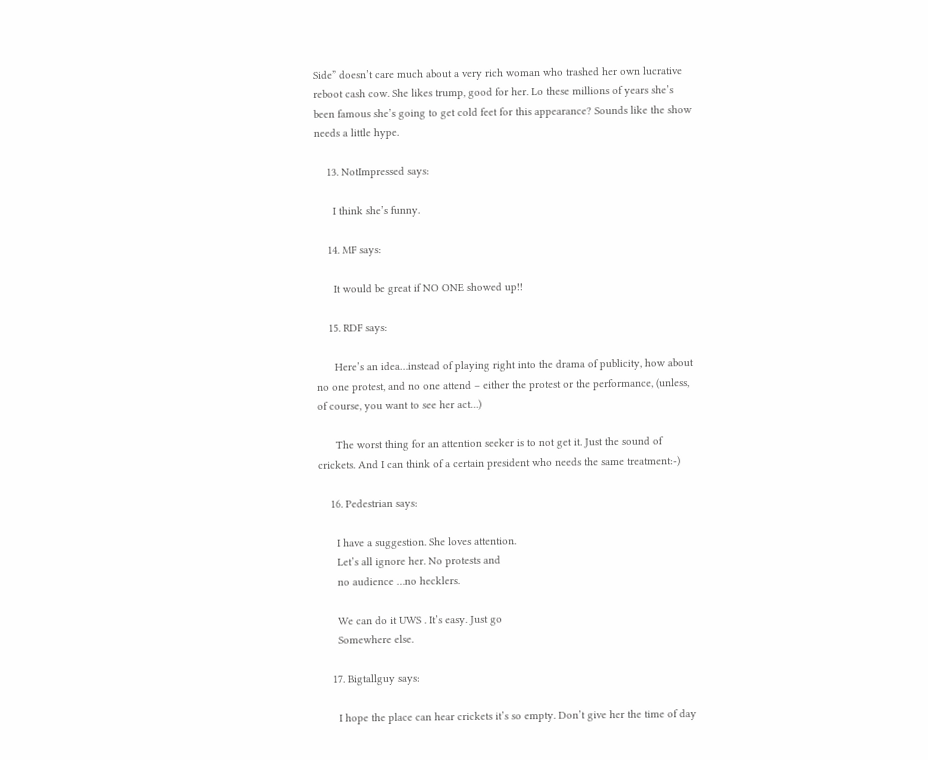Side” doesn’t care much about a very rich woman who trashed her own lucrative reboot cash cow. She likes trump, good for her. Lo these millions of years she’s been famous she’s going to get cold feet for this appearance? Sounds like the show needs a little hype.

    13. NotImpressed says:

      I think she’s funny.

    14. MF says:

      It would be great if NO ONE showed up!!

    15. RDF says:

      Here’s an idea…instead of playing right into the drama of publicity, how about no one protest, and no one attend – either the protest or the performance, (unless, of course, you want to see her act…)

      The worst thing for an attention seeker is to not get it. Just the sound of crickets. And I can think of a certain president who needs the same treatment:-)

    16. Pedestrian says:

      I have a suggestion. She loves attention.
      Let’s all ignore her. No protests and
      no audience …no hecklers.

      We can do it UWS . It’s easy. Just go
      Somewhere else.

    17. Bigtallguy says:

      I hope the place can hear crickets it’s so empty. Don’t give her the time of day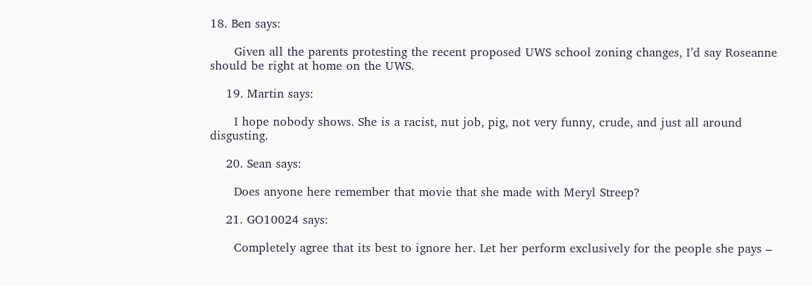18. Ben says:

      Given all the parents protesting the recent proposed UWS school zoning changes, I’d say Roseanne should be right at home on the UWS.

    19. Martin says:

      I hope nobody shows. She is a racist, nut job, pig, not very funny, crude, and just all around disgusting.

    20. Sean says:

      Does anyone here remember that movie that she made with Meryl Streep?

    21. GO10024 says:

      Completely agree that its best to ignore her. Let her perform exclusively for the people she pays –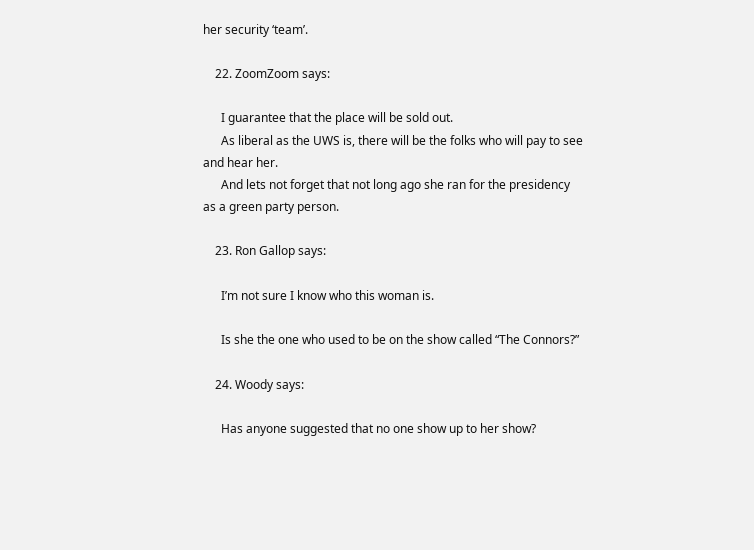her security ‘team’.

    22. ZoomZoom says:

      I guarantee that the place will be sold out.
      As liberal as the UWS is, there will be the folks who will pay to see and hear her.
      And lets not forget that not long ago she ran for the presidency as a green party person.

    23. Ron Gallop says:

      I’m not sure I know who this woman is.

      Is she the one who used to be on the show called “The Connors?”

    24. Woody says:

      Has anyone suggested that no one show up to her show?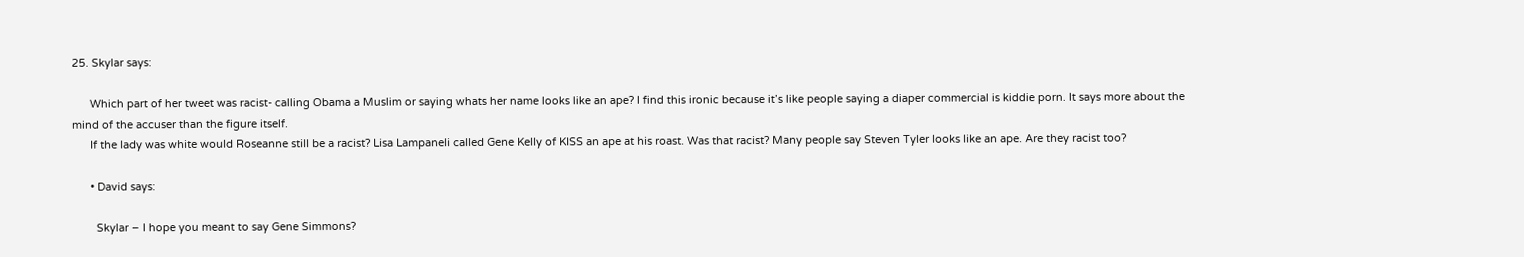25. Skylar says:

      Which part of her tweet was racist- calling Obama a Muslim or saying whats her name looks like an ape? I find this ironic because it’s like people saying a diaper commercial is kiddie porn. It says more about the mind of the accuser than the figure itself.
      If the lady was white would Roseanne still be a racist? Lisa Lampaneli called Gene Kelly of KISS an ape at his roast. Was that racist? Many people say Steven Tyler looks like an ape. Are they racist too?

      • David says:

        Skylar – I hope you meant to say Gene Simmons?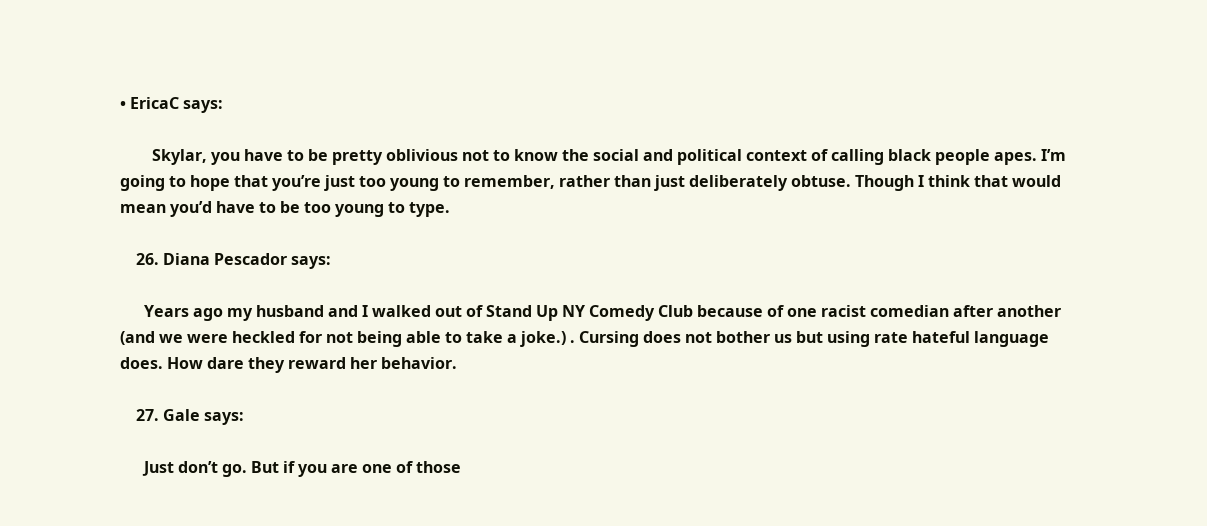• EricaC says:

        Skylar, you have to be pretty oblivious not to know the social and political context of calling black people apes. I’m going to hope that you’re just too young to remember, rather than just deliberately obtuse. Though I think that would mean you’d have to be too young to type.

    26. Diana Pescador says:

      Years ago my husband and I walked out of Stand Up NY Comedy Club because of one racist comedian after another (and we were heckled for not being able to take a joke.) . Cursing does not bother us but using rate hateful language does. How dare they reward her behavior.

    27. Gale says:

      Just don’t go. But if you are one of those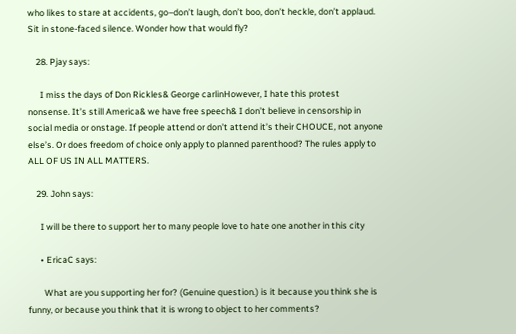who likes to stare at accidents, go–don’t laugh, don’t boo, don’t heckle, don’t applaud. Sit in stone-faced silence. Wonder how that would fly?

    28. Pjay says:

      I miss the days of Don Rickles& George carlinHowever, I hate this protest nonsense. It’s still America& we have free speech& I don’t believe in censorship in social media or onstage. If people attend or don’t attend it’s their CHOUCE, not anyone else’s. Or does freedom of choice only apply to planned parenthood? The rules apply to ALL OF US IN ALL MATTERS.

    29. John says:

      I will be there to support her to many people love to hate one another in this city

      • EricaC says:

        What are you supporting her for? (Genuine question.) is it because you think she is funny, or because you think that it is wrong to object to her comments?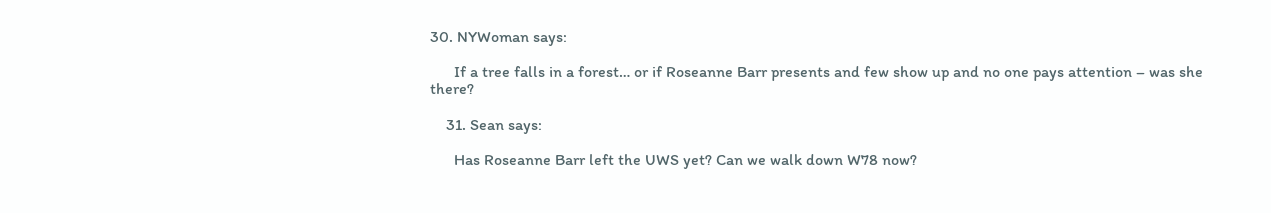30. NYWoman says:

      If a tree falls in a forest… or if Roseanne Barr presents and few show up and no one pays attention – was she there?

    31. Sean says:

      Has Roseanne Barr left the UWS yet? Can we walk down W78 now?